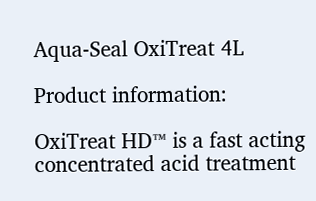Aqua-Seal OxiTreat 4L

Product information:

OxiTreat HD™ is a fast acting concentrated acid treatment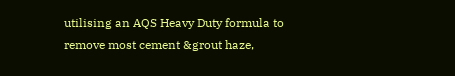utilising an AQS Heavy Duty formula to remove most cement &grout haze,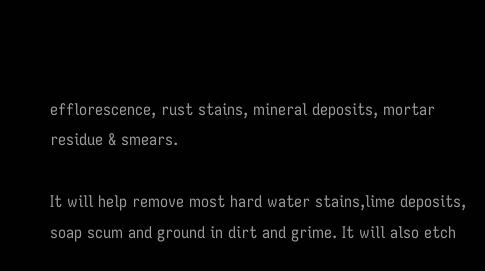efflorescence, rust stains, mineral deposits, mortar residue & smears.

It will help remove most hard water stains,lime deposits, soap scum and ground in dirt and grime. It will also etch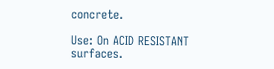concrete.

Use: On ACID RESISTANT surfaces.